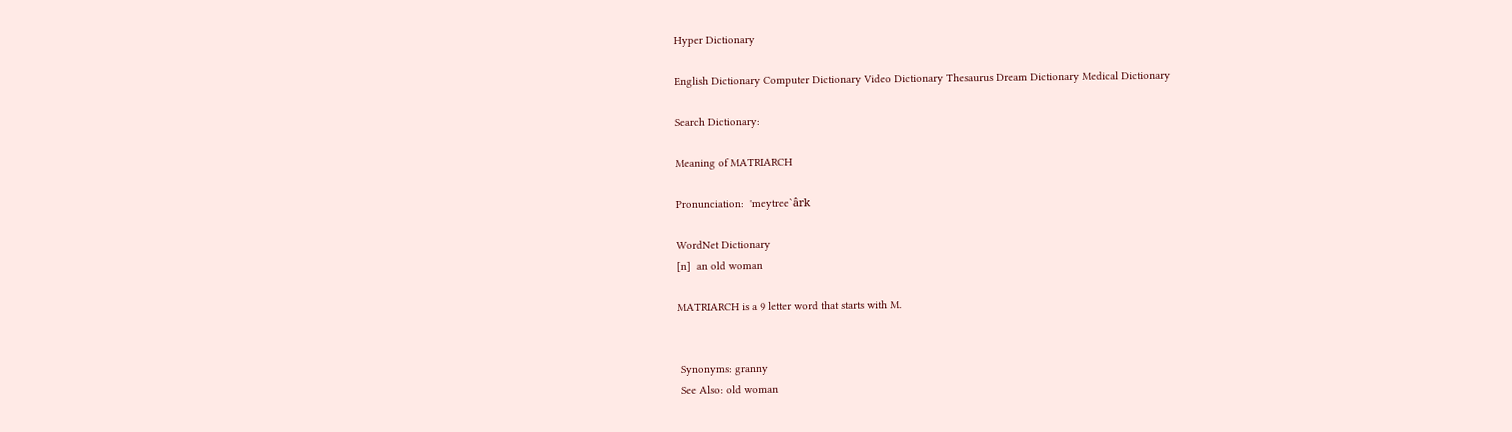Hyper Dictionary

English Dictionary Computer Dictionary Video Dictionary Thesaurus Dream Dictionary Medical Dictionary

Search Dictionary:

Meaning of MATRIARCH

Pronunciation:  'meytree`ârk

WordNet Dictionary
[n]  an old woman

MATRIARCH is a 9 letter word that starts with M.


 Synonyms: granny
 See Also: old woman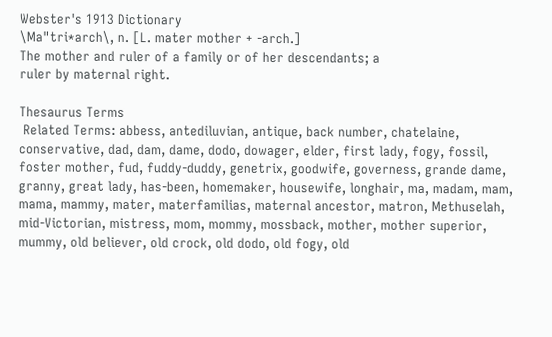Webster's 1913 Dictionary
\Ma"tri*arch\, n. [L. mater mother + -arch.]
The mother and ruler of a family or of her descendants; a
ruler by maternal right.

Thesaurus Terms
 Related Terms: abbess, antediluvian, antique, back number, chatelaine, conservative, dad, dam, dame, dodo, dowager, elder, first lady, fogy, fossil, foster mother, fud, fuddy-duddy, genetrix, goodwife, governess, grande dame, granny, great lady, has-been, homemaker, housewife, longhair, ma, madam, mam, mama, mammy, mater, materfamilias, maternal ancestor, matron, Methuselah, mid-Victorian, mistress, mom, mommy, mossback, mother, mother superior, mummy, old believer, old crock, old dodo, old fogy, old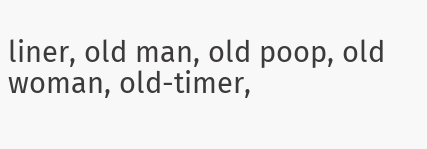liner, old man, old poop, old woman, old-timer,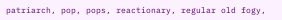patriarch, pop, pops, reactionary, regular old fogy,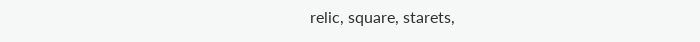relic, square, starets,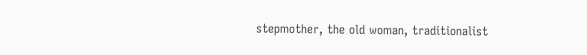stepmother, the old woman, traditionalist